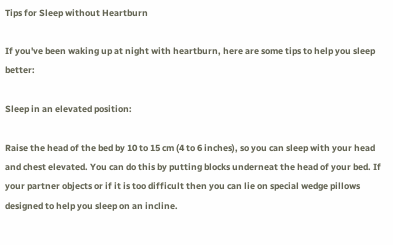Tips for Sleep without Heartburn

If you've been waking up at night with heartburn, here are some tips to help you sleep better:

Sleep in an elevated position:

Raise the head of the bed by 10 to 15 cm (4 to 6 inches), so you can sleep with your head and chest elevated. You can do this by putting blocks underneat the head of your bed. If your partner objects or if it is too difficult then you can lie on special wedge pillows designed to help you sleep on an incline.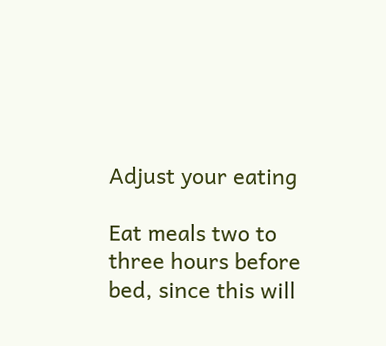Adjust your eating

Eat meals two to three hours before bed, since this will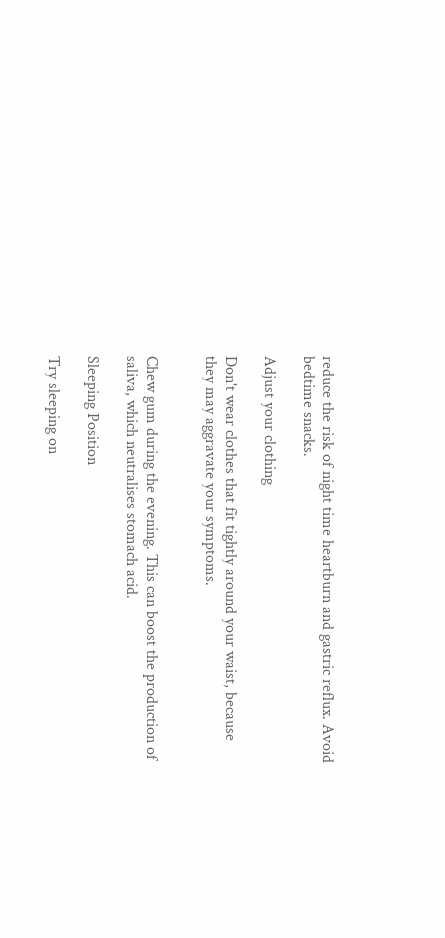reduce the risk of night time heartburn and gastric reflux. Avoid bedtime snacks.

Adjust your clothing

Don't wear clothes that fit tightly around your waist, because they may aggravate your symptoms.


Chew gum during the evening. This can boost the production of saliva, which neutralises stomach acid.

Sleeping Position

Try sleeping on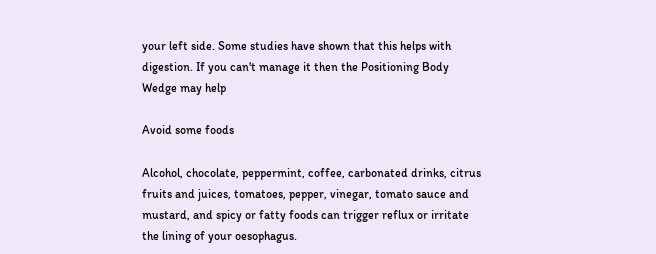your left side. Some studies have shown that this helps with digestion. If you can't manage it then the Positioning Body Wedge may help

Avoid some foods

Alcohol, chocolate, peppermint, coffee, carbonated drinks, citrus fruits and juices, tomatoes, pepper, vinegar, tomato sauce and mustard, and spicy or fatty foods can trigger reflux or irritate the lining of your oesophagus.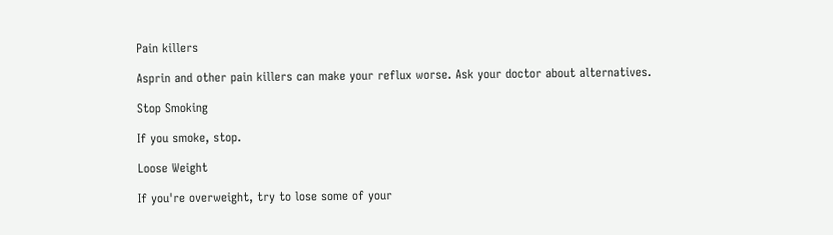Pain killers

Asprin and other pain killers can make your reflux worse. Ask your doctor about alternatives.

Stop Smoking

If you smoke, stop.

Loose Weight

If you're overweight, try to lose some of your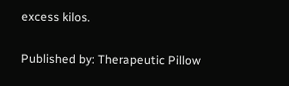excess kilos.

Published by: Therapeutic Pillow